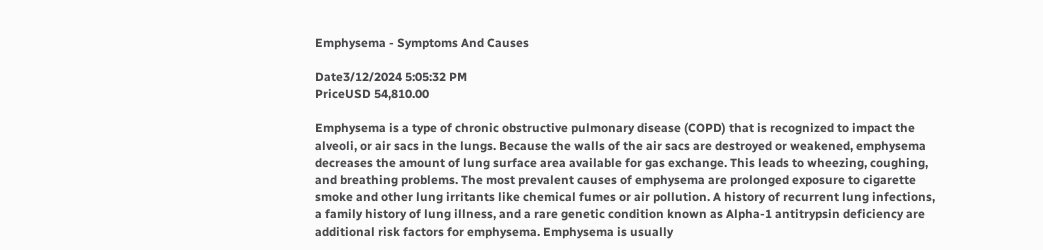Emphysema - Symptoms And Causes

Date3/12/2024 5:05:32 PM
PriceUSD 54,810.00

Emphysema is a type of chronic obstructive pulmonary disease (COPD) that is recognized to impact the alveoli, or air sacs in the lungs. Because the walls of the air sacs are destroyed or weakened, emphysema decreases the amount of lung surface area available for gas exchange. This leads to wheezing, coughing, and breathing problems. The most prevalent causes of emphysema are prolonged exposure to cigarette smoke and other lung irritants like chemical fumes or air pollution. A history of recurrent lung infections, a family history of lung illness, and a rare genetic condition known as Alpha-1 antitrypsin deficiency are additional risk factors for emphysema. Emphysema is usually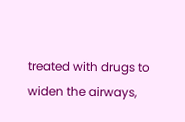treated with drugs to widen the airways,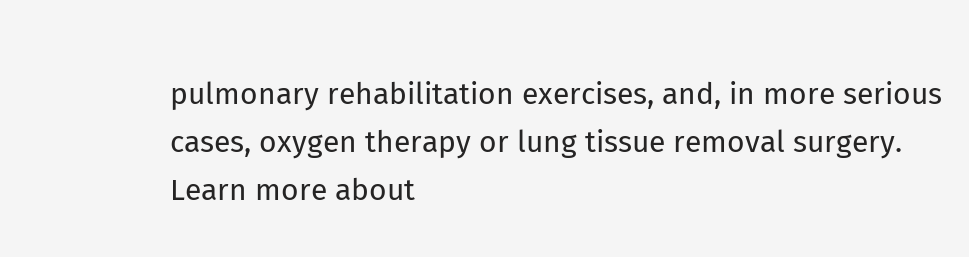pulmonary rehabilitation exercises, and, in more serious cases, oxygen therapy or lung tissue removal surgery. Learn more about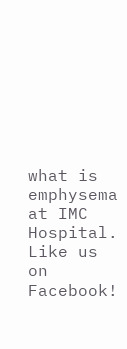what is emphysema at IMC Hospital.
Like us on Facebook!